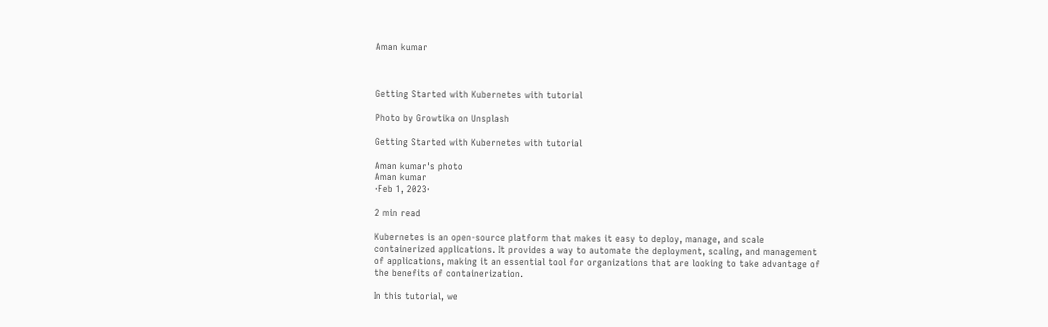Aman kumar



Getting Started with Kubernetes with tutorial

Photo by Growtika on Unsplash

Getting Started with Kubernetes with tutorial

Aman kumar's photo
Aman kumar
·Feb 1, 2023·

2 min read

Kubernetes is an open-source platform that makes it easy to deploy, manage, and scale containerized applications. It provides a way to automate the deployment, scaling, and management of applications, making it an essential tool for organizations that are looking to take advantage of the benefits of containerization.

In this tutorial, we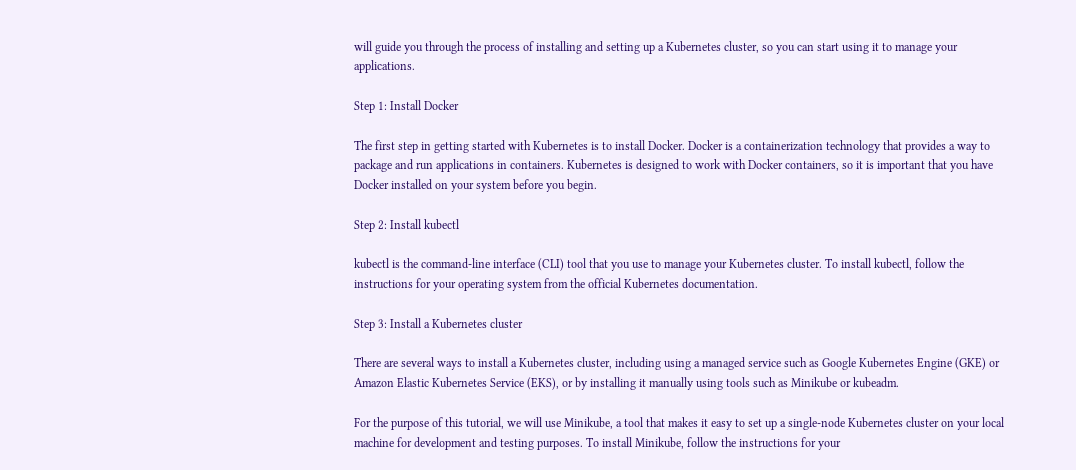will guide you through the process of installing and setting up a Kubernetes cluster, so you can start using it to manage your applications.

Step 1: Install Docker

The first step in getting started with Kubernetes is to install Docker. Docker is a containerization technology that provides a way to package and run applications in containers. Kubernetes is designed to work with Docker containers, so it is important that you have Docker installed on your system before you begin.

Step 2: Install kubectl

kubectl is the command-line interface (CLI) tool that you use to manage your Kubernetes cluster. To install kubectl, follow the instructions for your operating system from the official Kubernetes documentation.

Step 3: Install a Kubernetes cluster

There are several ways to install a Kubernetes cluster, including using a managed service such as Google Kubernetes Engine (GKE) or Amazon Elastic Kubernetes Service (EKS), or by installing it manually using tools such as Minikube or kubeadm.

For the purpose of this tutorial, we will use Minikube, a tool that makes it easy to set up a single-node Kubernetes cluster on your local machine for development and testing purposes. To install Minikube, follow the instructions for your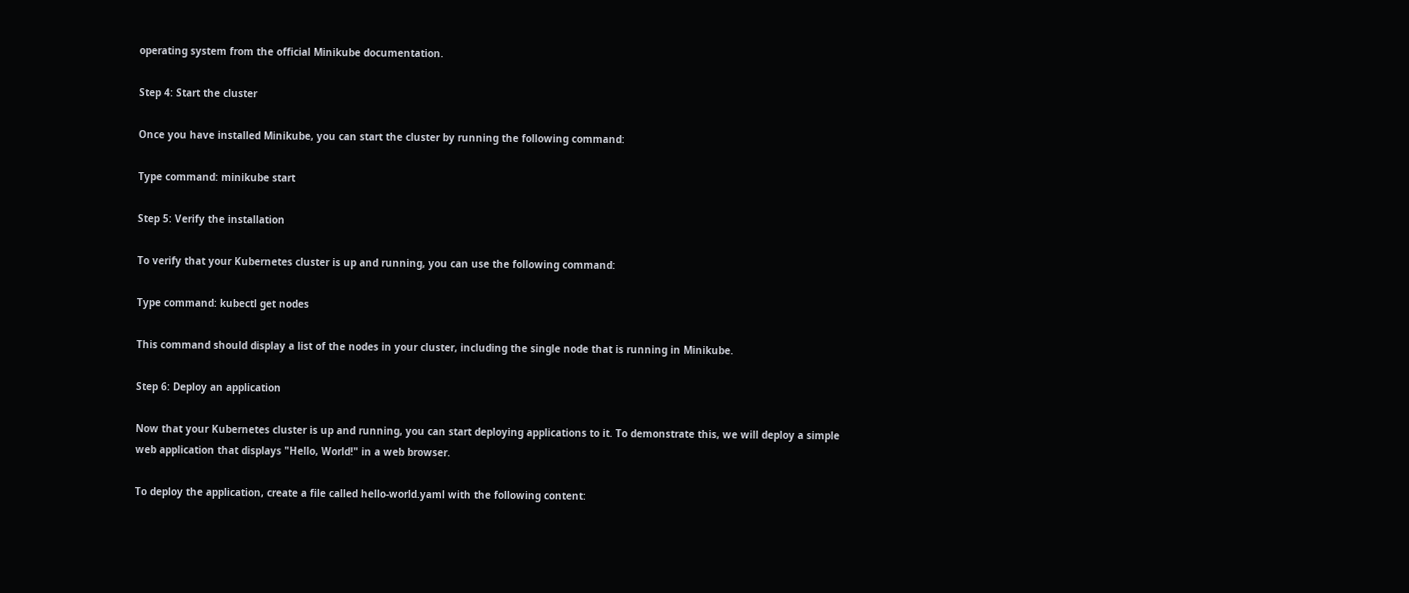operating system from the official Minikube documentation.

Step 4: Start the cluster

Once you have installed Minikube, you can start the cluster by running the following command:

Type command: minikube start

Step 5: Verify the installation

To verify that your Kubernetes cluster is up and running, you can use the following command:

Type command: kubectl get nodes

This command should display a list of the nodes in your cluster, including the single node that is running in Minikube.

Step 6: Deploy an application

Now that your Kubernetes cluster is up and running, you can start deploying applications to it. To demonstrate this, we will deploy a simple web application that displays "Hello, World!" in a web browser.

To deploy the application, create a file called hello-world.yaml with the following content: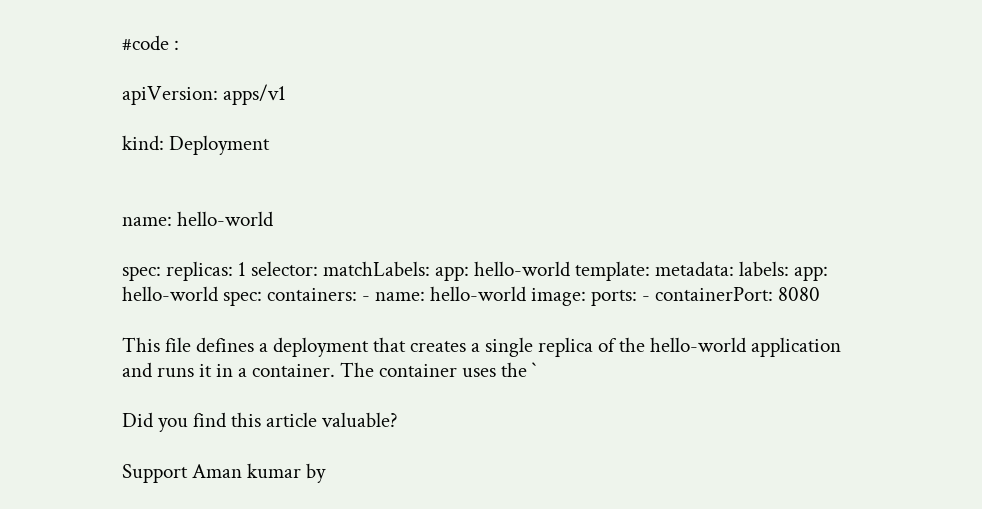#code :

apiVersion: apps/v1

kind: Deployment


name: hello-world

spec: replicas: 1 selector: matchLabels: app: hello-world template: metadata: labels: app: hello-world spec: containers: - name: hello-world image: ports: - containerPort: 8080

This file defines a deployment that creates a single replica of the hello-world application and runs it in a container. The container uses the `

Did you find this article valuable?

Support Aman kumar by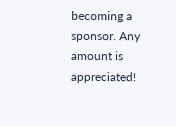becoming a sponsor. Any amount is appreciated!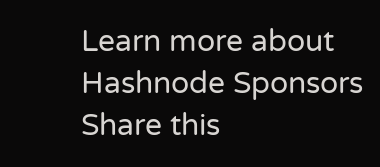Learn more about Hashnode Sponsors
Share this